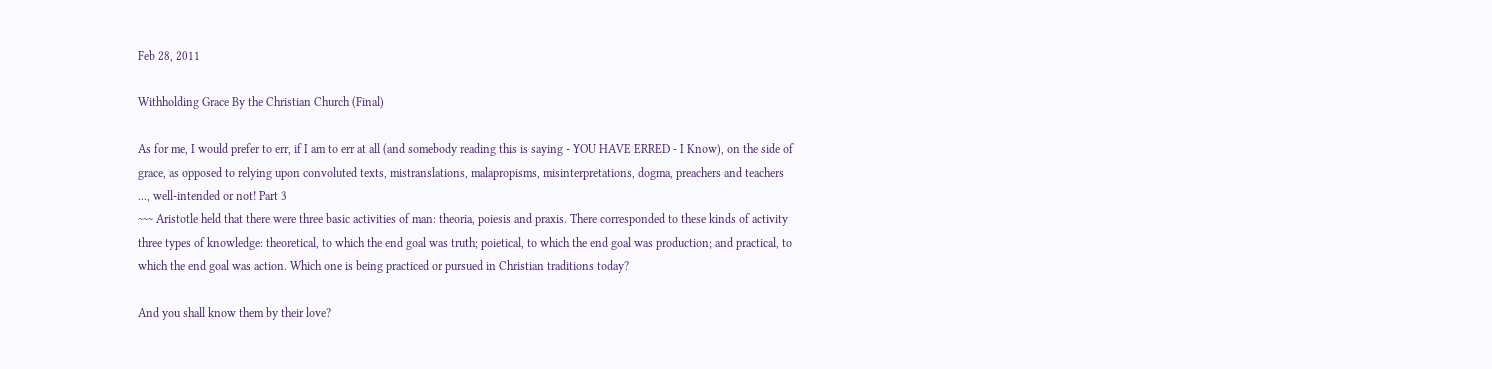Feb 28, 2011

Withholding Grace By the Christian Church (Final)

As for me, I would prefer to err, if I am to err at all (and somebody reading this is saying - YOU HAVE ERRED - I Know), on the side of grace, as opposed to relying upon convoluted texts, mistranslations, malapropisms, misinterpretations, dogma, preachers and teachers ..., well-intended or not! Part 3
~~~ Aristotle held that there were three basic activities of man: theoria, poiesis and praxis. There corresponded to these kinds of activity three types of knowledge: theoretical, to which the end goal was truth; poietical, to which the end goal was production; and practical, to which the end goal was action. Which one is being practiced or pursued in Christian traditions today?

And you shall know them by their love?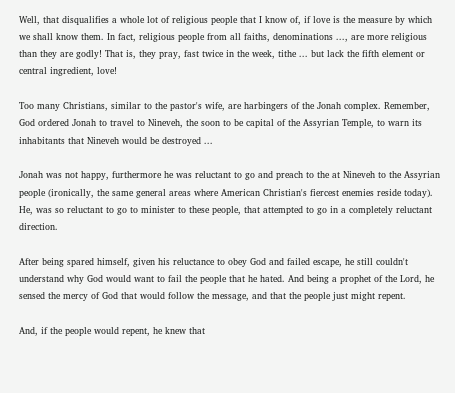Well, that disqualifies a whole lot of religious people that I know of, if love is the measure by which we shall know them. In fact, religious people from all faiths, denominations ..., are more religious than they are godly! That is, they pray, fast twice in the week, tithe ... but lack the fifth element or central ingredient, love!

Too many Christians, similar to the pastor's wife, are harbingers of the Jonah complex. Remember, God ordered Jonah to travel to Nineveh, the soon to be capital of the Assyrian Temple, to warn its inhabitants that Nineveh would be destroyed ...

Jonah was not happy, furthermore he was reluctant to go and preach to the at Nineveh to the Assyrian people (ironically, the same general areas where American Christian's fiercest enemies reside today). He, was so reluctant to go to minister to these people, that attempted to go in a completely reluctant direction.

After being spared himself, given his reluctance to obey God and failed escape, he still couldn't understand why God would want to fail the people that he hated. And being a prophet of the Lord, he sensed the mercy of God that would follow the message, and that the people just might repent.

And, if the people would repent, he knew that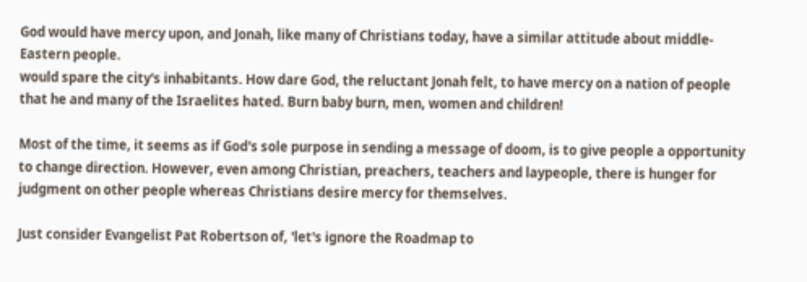God would have mercy upon, and Jonah, like many of Christians today, have a similar attitude about middle-Eastern people.
would spare the city's inhabitants. How dare God, the reluctant Jonah felt, to have mercy on a nation of people that he and many of the Israelites hated. Burn baby burn, men, women and children!

Most of the time, it seems as if God's sole purpose in sending a message of doom, is to give people a opportunity to change direction. However, even among Christian, preachers, teachers and laypeople, there is hunger for judgment on other people whereas Christians desire mercy for themselves.

Just consider Evangelist Pat Robertson of, 'let's ignore the Roadmap to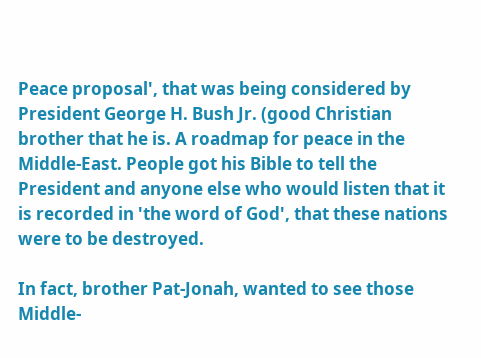Peace proposal', that was being considered by President George H. Bush Jr. (good Christian brother that he is. A roadmap for peace in the Middle-East. People got his Bible to tell the President and anyone else who would listen that it is recorded in 'the word of God', that these nations were to be destroyed.

In fact, brother Pat-Jonah, wanted to see those Middle-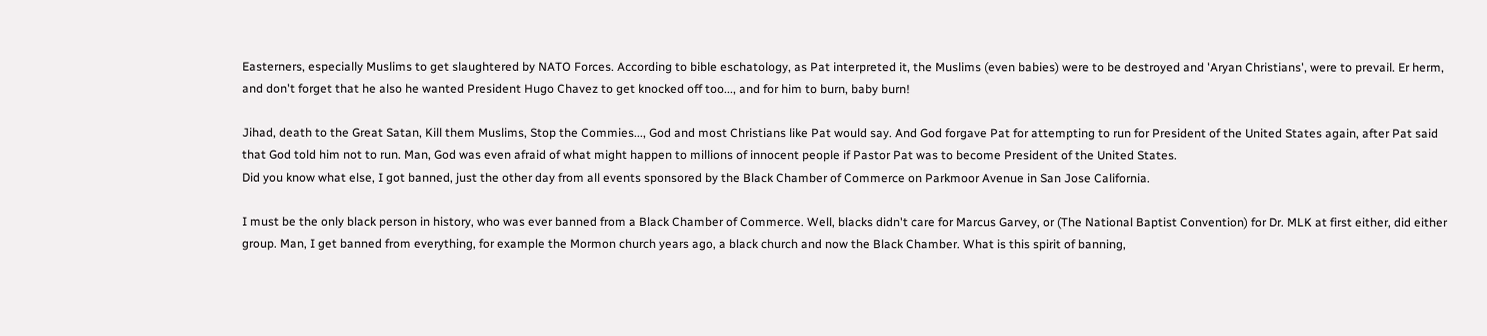Easterners, especially Muslims to get slaughtered by NATO Forces. According to bible eschatology, as Pat interpreted it, the Muslims (even babies) were to be destroyed and 'Aryan Christians', were to prevail. Er herm, and don't forget that he also he wanted President Hugo Chavez to get knocked off too..., and for him to burn, baby burn!

Jihad, death to the Great Satan, Kill them Muslims, Stop the Commies..., God and most Christians like Pat would say. And God forgave Pat for attempting to run for President of the United States again, after Pat said that God told him not to run. Man, God was even afraid of what might happen to millions of innocent people if Pastor Pat was to become President of the United States.
Did you know what else, I got banned, just the other day from all events sponsored by the Black Chamber of Commerce on Parkmoor Avenue in San Jose California.

I must be the only black person in history, who was ever banned from a Black Chamber of Commerce. Well, blacks didn't care for Marcus Garvey, or (The National Baptist Convention) for Dr. MLK at first either, did either group. Man, I get banned from everything, for example the Mormon church years ago, a black church and now the Black Chamber. What is this spirit of banning,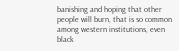banishing and hoping that other people will burn, that is so common among western institutions, even black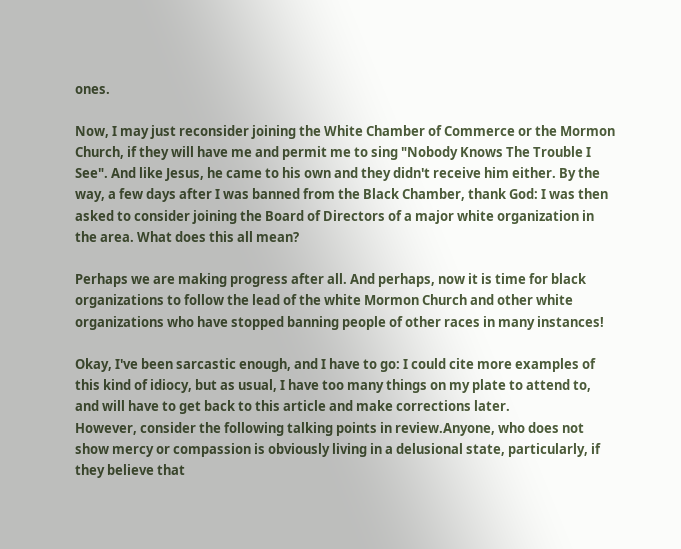ones.

Now, I may just reconsider joining the White Chamber of Commerce or the Mormon Church, if they will have me and permit me to sing "Nobody Knows The Trouble I See". And like Jesus, he came to his own and they didn't receive him either. By the way, a few days after I was banned from the Black Chamber, thank God: I was then asked to consider joining the Board of Directors of a major white organization in the area. What does this all mean?

Perhaps we are making progress after all. And perhaps, now it is time for black organizations to follow the lead of the white Mormon Church and other white organizations who have stopped banning people of other races in many instances!

Okay, I've been sarcastic enough, and I have to go: I could cite more examples of this kind of idiocy, but as usual, I have too many things on my plate to attend to, and will have to get back to this article and make corrections later.
However, consider the following talking points in review.Anyone, who does not show mercy or compassion is obviously living in a delusional state, particularly, if they believe that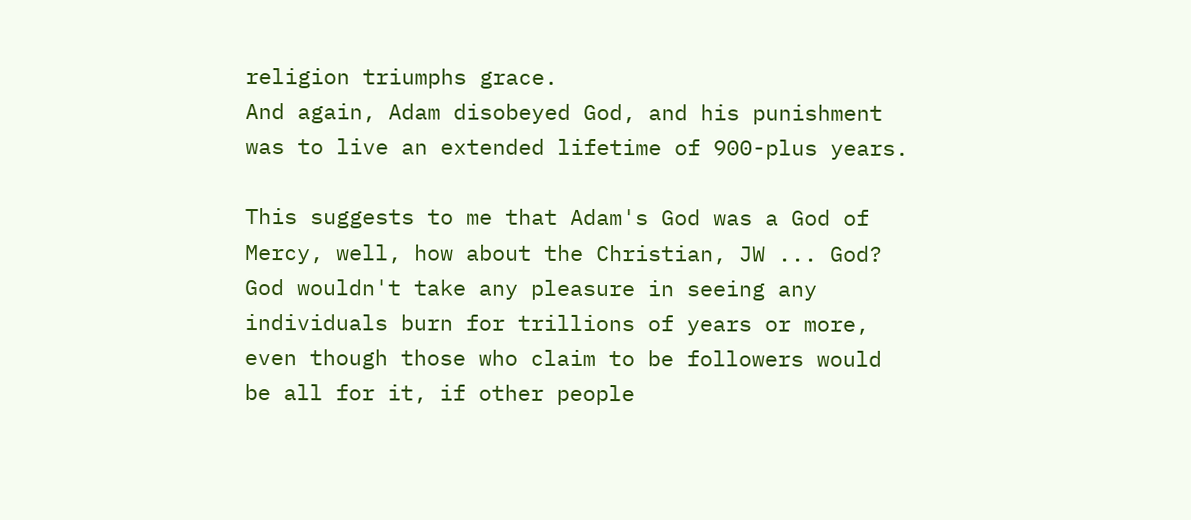religion triumphs grace.
And again, Adam disobeyed God, and his punishment was to live an extended lifetime of 900-plus years.

This suggests to me that Adam's God was a God of Mercy, well, how about the Christian, JW ... God? God wouldn't take any pleasure in seeing any individuals burn for trillions of years or more, even though those who claim to be followers would be all for it, if other people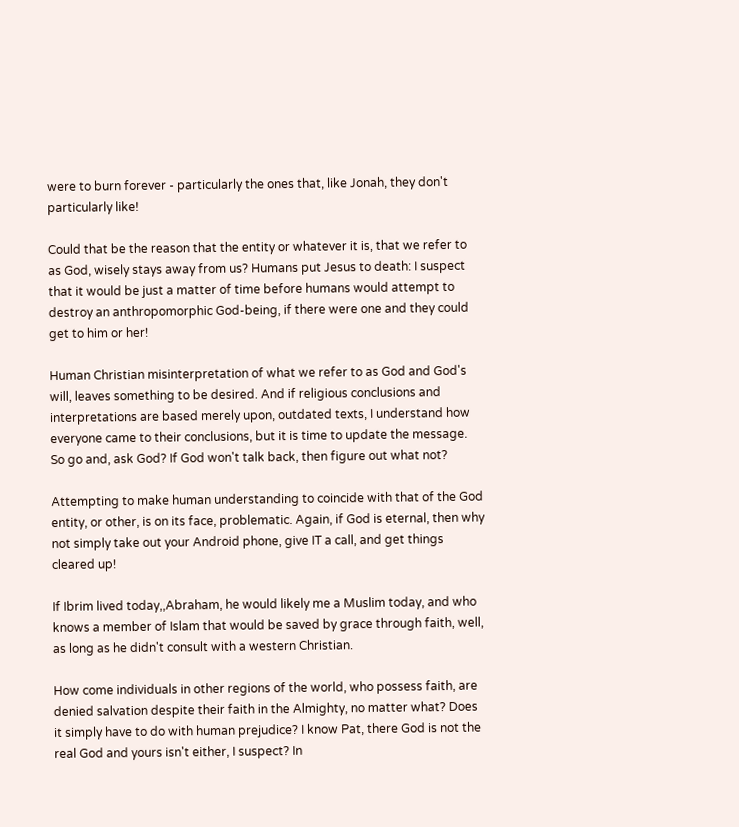were to burn forever - particularly the ones that, like Jonah, they don't particularly like!

Could that be the reason that the entity or whatever it is, that we refer to as God, wisely stays away from us? Humans put Jesus to death: I suspect that it would be just a matter of time before humans would attempt to destroy an anthropomorphic God-being, if there were one and they could get to him or her!

Human Christian misinterpretation of what we refer to as God and God's will, leaves something to be desired. And if religious conclusions and interpretations are based merely upon, outdated texts, I understand how everyone came to their conclusions, but it is time to update the message. So go and, ask God? If God won't talk back, then figure out what not?

Attempting to make human understanding to coincide with that of the God entity, or other, is on its face, problematic. Again, if God is eternal, then why not simply take out your Android phone, give IT a call, and get things cleared up!

If Ibrim lived today,,Abraham, he would likely me a Muslim today, and who knows a member of Islam that would be saved by grace through faith, well, as long as he didn't consult with a western Christian.

How come individuals in other regions of the world, who possess faith, are denied salvation despite their faith in the Almighty, no matter what? Does it simply have to do with human prejudice? I know Pat, there God is not the real God and yours isn't either, I suspect? In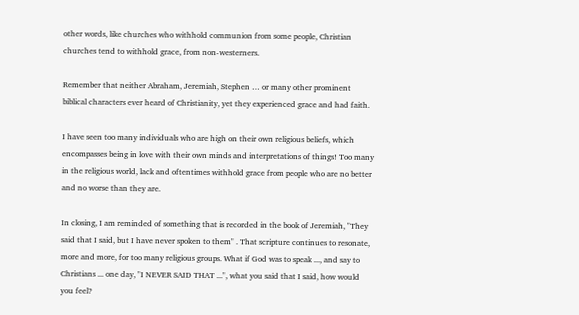other words, like churches who withhold communion from some people, Christian churches tend to withhold grace, from non-westerners.

Remember that neither Abraham, Jeremiah, Stephen … or many other prominent biblical characters ever heard of Christianity, yet they experienced grace and had faith.

I have seen too many individuals who are high on their own religious beliefs, which encompasses being in love with their own minds and interpretations of things! Too many in the religious world, lack and oftentimes withhold grace from people who are no better and no worse than they are.

In closing, I am reminded of something that is recorded in the book of Jeremiah, "They said that I said, but I have never spoken to them" . That scripture continues to resonate, more and more, for too many religious groups. What if God was to speak ..., and say to Christians ... one day, "I NEVER SAID THAT ...", what you said that I said, how would you feel?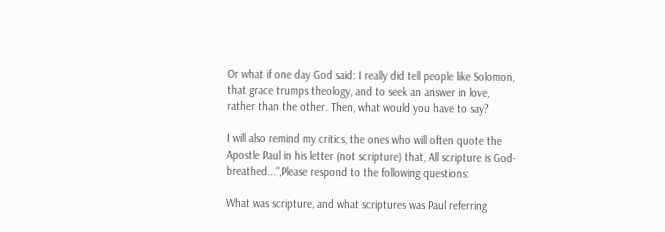Or what if one day God said: I really did tell people like Solomon, that grace trumps theology, and to seek an answer in love, rather than the other. Then, what would you have to say?

I will also remind my critics, the ones who will often quote the Apostle Paul in his letter (not scripture) that, All scripture is God-breathed...",Please respond to the following questions:

What was scripture, and what scriptures was Paul referring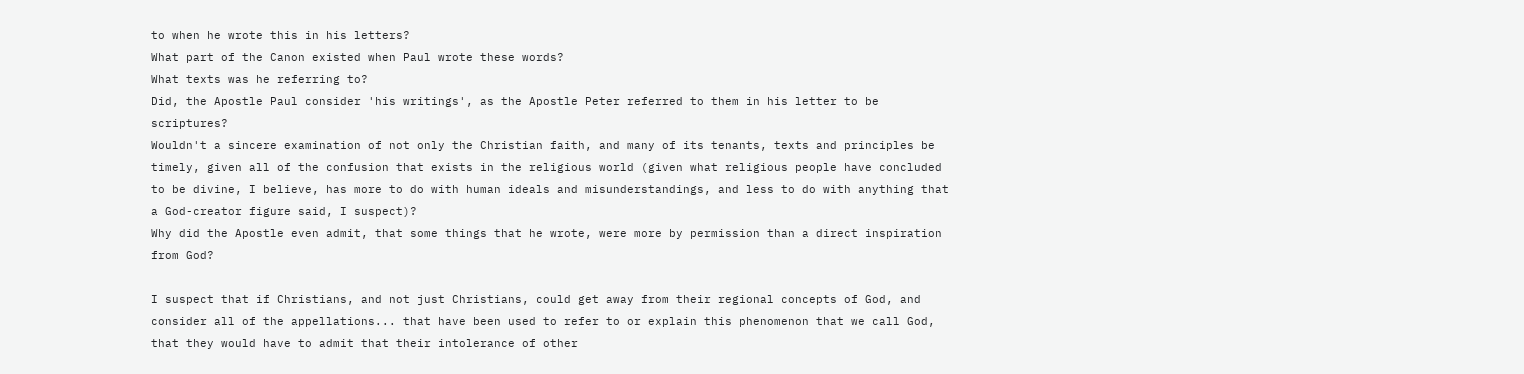to when he wrote this in his letters?
What part of the Canon existed when Paul wrote these words?
What texts was he referring to?
Did, the Apostle Paul consider 'his writings', as the Apostle Peter referred to them in his letter to be scriptures?
Wouldn't a sincere examination of not only the Christian faith, and many of its tenants, texts and principles be timely, given all of the confusion that exists in the religious world (given what religious people have concluded to be divine, I believe, has more to do with human ideals and misunderstandings, and less to do with anything that a God-creator figure said, I suspect)?
Why did the Apostle even admit, that some things that he wrote, were more by permission than a direct inspiration from God?

I suspect that if Christians, and not just Christians, could get away from their regional concepts of God, and consider all of the appellations... that have been used to refer to or explain this phenomenon that we call God, that they would have to admit that their intolerance of other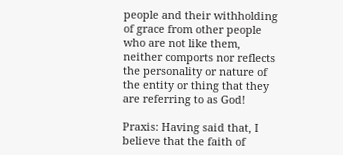people and their withholding of grace from other people who are not like them, neither comports nor reflects the personality or nature of the entity or thing that they are referring to as God!

Praxis: Having said that, I believe that the faith of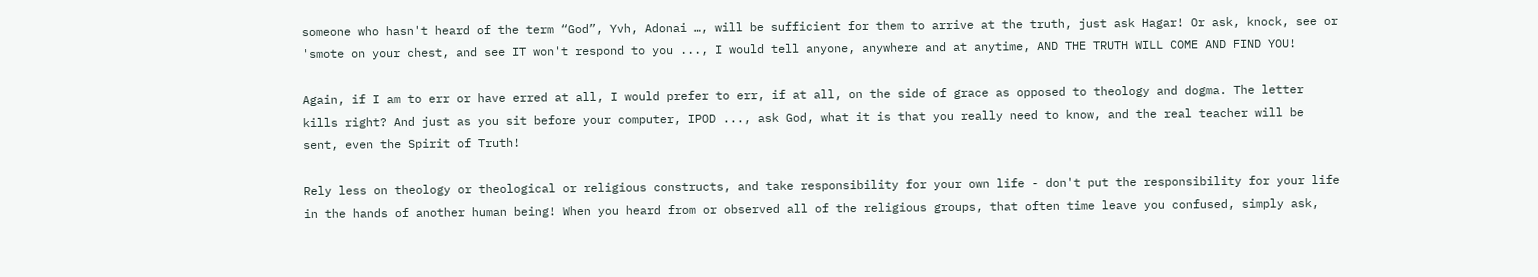someone who hasn't heard of the term “God”, Yvh, Adonai …, will be sufficient for them to arrive at the truth, just ask Hagar! Or ask, knock, see or 'smote on your chest, and see IT won't respond to you ..., I would tell anyone, anywhere and at anytime, AND THE TRUTH WILL COME AND FIND YOU!

Again, if I am to err or have erred at all, I would prefer to err, if at all, on the side of grace as opposed to theology and dogma. The letter kills right? And just as you sit before your computer, IPOD ..., ask God, what it is that you really need to know, and the real teacher will be sent, even the Spirit of Truth!

Rely less on theology or theological or religious constructs, and take responsibility for your own life - don't put the responsibility for your life in the hands of another human being! When you heard from or observed all of the religious groups, that often time leave you confused, simply ask,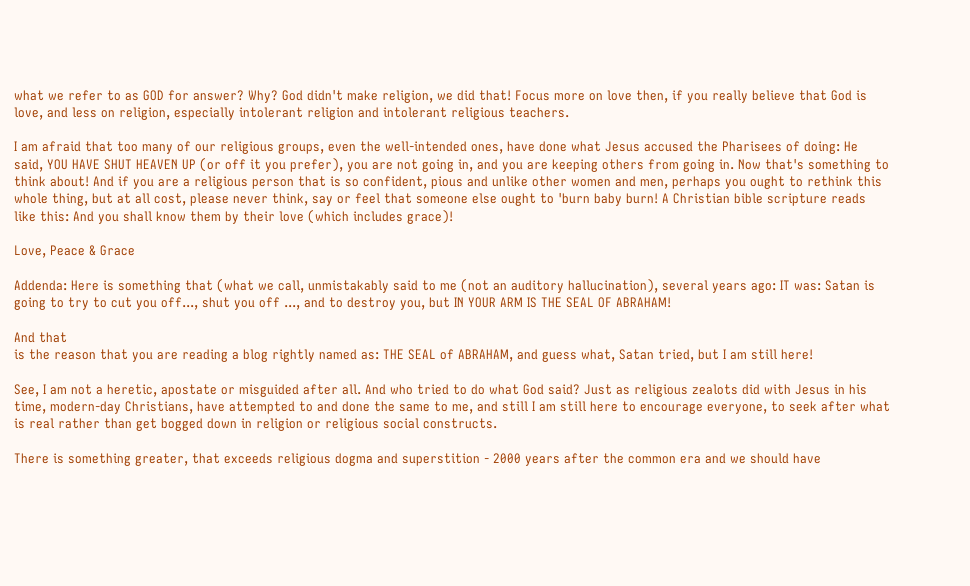what we refer to as GOD for answer? Why? God didn't make religion, we did that! Focus more on love then, if you really believe that God is love, and less on religion, especially intolerant religion and intolerant religious teachers.

I am afraid that too many of our religious groups, even the well-intended ones, have done what Jesus accused the Pharisees of doing: He said, YOU HAVE SHUT HEAVEN UP (or off it you prefer), you are not going in, and you are keeping others from going in. Now that's something to think about! And if you are a religious person that is so confident, pious and unlike other women and men, perhaps you ought to rethink this whole thing, but at all cost, please never think, say or feel that someone else ought to 'burn baby burn! A Christian bible scripture reads like this: And you shall know them by their love (which includes grace)!

Love, Peace & Grace

Addenda: Here is something that (what we call, unmistakably said to me (not an auditory hallucination), several years ago: IT was: Satan is going to try to cut you off..., shut you off ..., and to destroy you, but IN YOUR ARM IS THE SEAL OF ABRAHAM!

And that
is the reason that you are reading a blog rightly named as: THE SEAL of ABRAHAM, and guess what, Satan tried, but I am still here!

See, I am not a heretic, apostate or misguided after all. And who tried to do what God said? Just as religious zealots did with Jesus in his time, modern-day Christians, have attempted to and done the same to me, and still I am still here to encourage everyone, to seek after what is real rather than get bogged down in religion or religious social constructs.

There is something greater, that exceeds religious dogma and superstition - 2000 years after the common era and we should have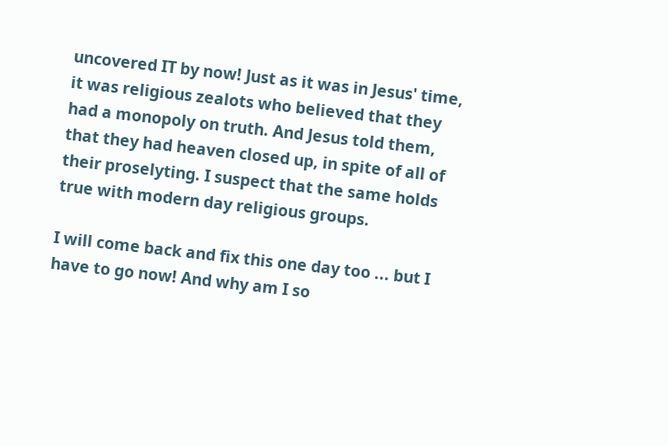uncovered IT by now! Just as it was in Jesus' time, it was religious zealots who believed that they had a monopoly on truth. And Jesus told them, that they had heaven closed up, in spite of all of their proselyting. I suspect that the same holds true with modern day religious groups.

I will come back and fix this one day too ... but I have to go now! And why am I so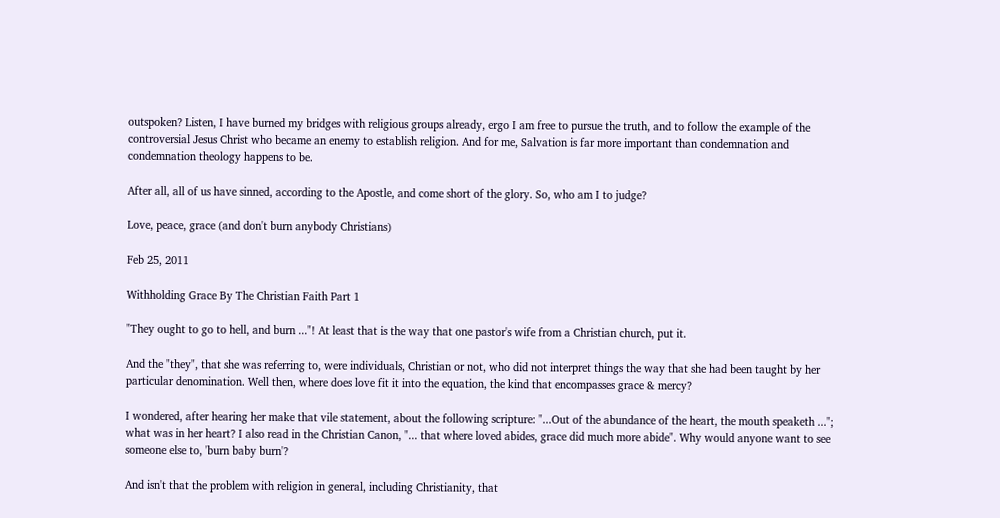outspoken? Listen, I have burned my bridges with religious groups already, ergo I am free to pursue the truth, and to follow the example of the controversial Jesus Christ who became an enemy to establish religion. And for me, Salvation is far more important than condemnation and condemnation theology happens to be.

After all, all of us have sinned, according to the Apostle, and come short of the glory. So, who am I to judge?

Love, peace, grace (and don't burn anybody Christians)

Feb 25, 2011

Withholding Grace By The Christian Faith Part 1

"They ought to go to hell, and burn ..."! At least that is the way that one pastor's wife from a Christian church, put it.

And the "they", that she was referring to, were individuals, Christian or not, who did not interpret things the way that she had been taught by her particular denomination. Well then, where does love fit it into the equation, the kind that encompasses grace & mercy?

I wondered, after hearing her make that vile statement, about the following scripture: "...Out of the abundance of the heart, the mouth speaketh ..."; what was in her heart? I also read in the Christian Canon, "... that where loved abides, grace did much more abide". Why would anyone want to see someone else to, 'burn baby burn'?

And isn't that the problem with religion in general, including Christianity, that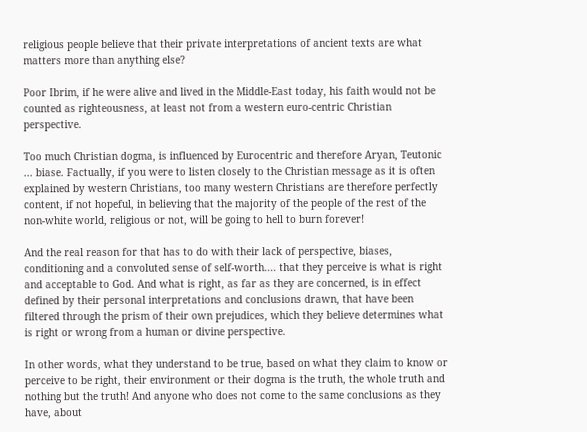religious people believe that their private interpretations of ancient texts are what matters more than anything else?

Poor Ibrim, if he were alive and lived in the Middle-East today, his faith would not be counted as righteousness, at least not from a western euro-centric Christian perspective.

Too much Christian dogma, is influenced by Eurocentric and therefore Aryan, Teutonic ... biase. Factually, if you were to listen closely to the Christian message as it is often explained by western Christians, too many western Christians are therefore perfectly content, if not hopeful, in believing that the majority of the people of the rest of the non-white world, religious or not, will be going to hell to burn forever!

And the real reason for that has to do with their lack of perspective, biases, conditioning and a convoluted sense of self-worth.... that they perceive is what is right and acceptable to God. And what is right, as far as they are concerned, is in effect defined by their personal interpretations and conclusions drawn, that have been filtered through the prism of their own prejudices, which they believe determines what is right or wrong from a human or divine perspective.

In other words, what they understand to be true, based on what they claim to know or perceive to be right, their environment or their dogma is the truth, the whole truth and nothing but the truth! And anyone who does not come to the same conclusions as they have, about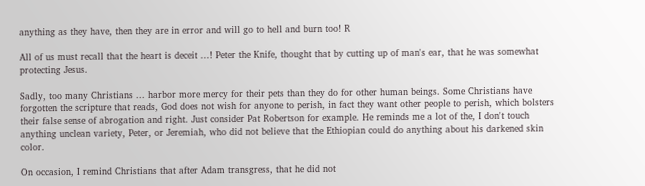anything as they have, then they are in error and will go to hell and burn too! R

All of us must recall that the heart is deceit ...! Peter the Knife, thought that by cutting up of man's ear, that he was somewhat protecting Jesus.

Sadly, too many Christians ... harbor more mercy for their pets than they do for other human beings. Some Christians have forgotten the scripture that reads, God does not wish for anyone to perish, in fact they want other people to perish, which bolsters their false sense of abrogation and right. Just consider Pat Robertson for example. He reminds me a lot of the, I don't touch anything unclean variety, Peter, or Jeremiah, who did not believe that the Ethiopian could do anything about his darkened skin color.

On occasion, I remind Christians that after Adam transgress, that he did not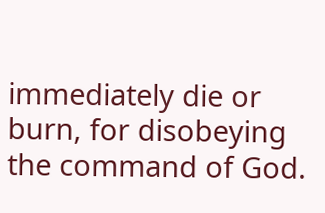immediately die or burn, for disobeying the command of God.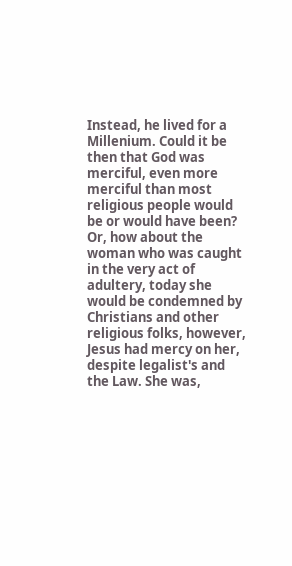Instead, he lived for a Millenium. Could it be then that God was merciful, even more merciful than most religious people would be or would have been? Or, how about the woman who was caught in the very act of adultery, today she would be condemned by Christians and other religious folks, however, Jesus had mercy on her, despite legalist's and the Law. She was,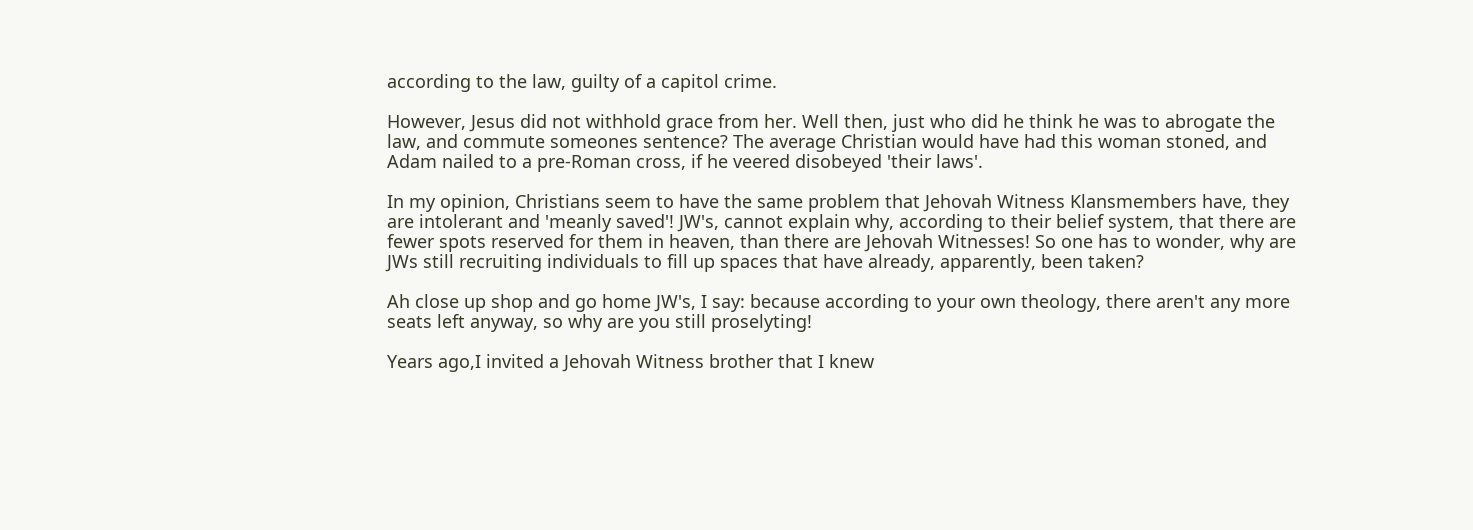according to the law, guilty of a capitol crime.

However, Jesus did not withhold grace from her. Well then, just who did he think he was to abrogate the law, and commute someones sentence? The average Christian would have had this woman stoned, and Adam nailed to a pre-Roman cross, if he veered disobeyed 'their laws'.

In my opinion, Christians seem to have the same problem that Jehovah Witness Klansmembers have, they are intolerant and 'meanly saved'! JW's, cannot explain why, according to their belief system, that there are fewer spots reserved for them in heaven, than there are Jehovah Witnesses! So one has to wonder, why are JWs still recruiting individuals to fill up spaces that have already, apparently, been taken?

Ah close up shop and go home JW's, I say: because according to your own theology, there aren't any more seats left anyway, so why are you still proselyting!

Years ago,I invited a Jehovah Witness brother that I knew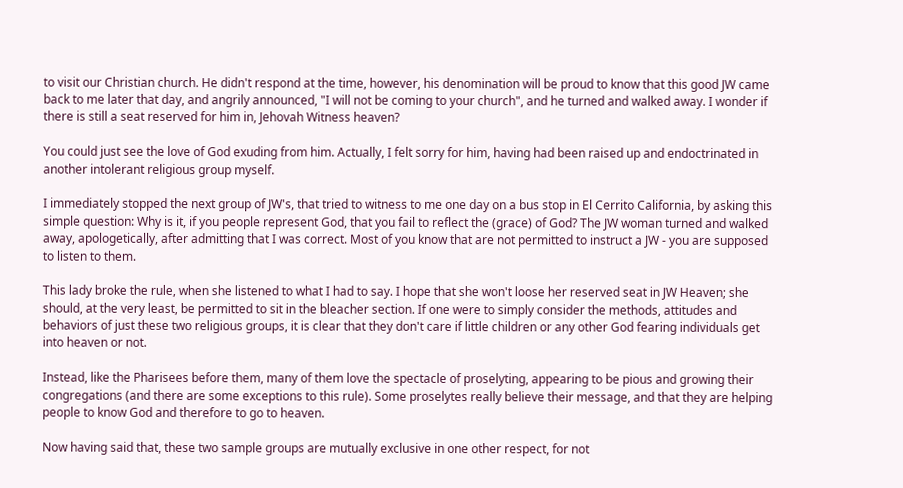to visit our Christian church. He didn't respond at the time, however, his denomination will be proud to know that this good JW came back to me later that day, and angrily announced, "I will not be coming to your church", and he turned and walked away. I wonder if there is still a seat reserved for him in, Jehovah Witness heaven?

You could just see the love of God exuding from him. Actually, I felt sorry for him, having had been raised up and endoctrinated in another intolerant religious group myself.

I immediately stopped the next group of JW's, that tried to witness to me one day on a bus stop in El Cerrito California, by asking this simple question: Why is it, if you people represent God, that you fail to reflect the (grace) of God? The JW woman turned and walked away, apologetically, after admitting that I was correct. Most of you know that are not permitted to instruct a JW - you are supposed to listen to them.

This lady broke the rule, when she listened to what I had to say. I hope that she won't loose her reserved seat in JW Heaven; she should, at the very least, be permitted to sit in the bleacher section. If one were to simply consider the methods, attitudes and behaviors of just these two religious groups, it is clear that they don't care if little children or any other God fearing individuals get into heaven or not.

Instead, like the Pharisees before them, many of them love the spectacle of proselyting, appearing to be pious and growing their congregations (and there are some exceptions to this rule). Some proselytes really believe their message, and that they are helping people to know God and therefore to go to heaven.

Now having said that, these two sample groups are mutually exclusive in one other respect, for not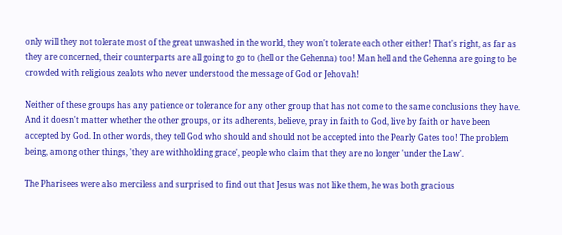only will they not tolerate most of the great unwashed in the world, they won't tolerate each other either! That's right, as far as they are concerned, their counterparts are all going to go to (hell or the Gehenna) too! Man hell and the Gehenna are going to be crowded with religious zealots who never understood the message of God or Jehovah!

Neither of these groups has any patience or tolerance for any other group that has not come to the same conclusions they have. And it doesn't matter whether the other groups, or its adherents, believe, pray in faith to God, live by faith or have been accepted by God. In other words, they tell God who should and should not be accepted into the Pearly Gates too! The problem being, among other things, 'they are withholding grace', people who claim that they are no longer 'under the Law'.

The Pharisees were also merciless and surprised to find out that Jesus was not like them, he was both gracious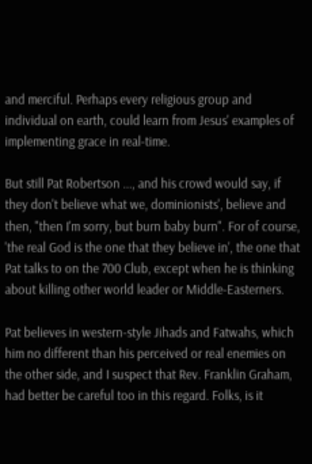and merciful. Perhaps every religious group and individual on earth, could learn from Jesus' examples of implementing grace in real-time.

But still Pat Robertson ..., and his crowd would say, if they don't believe what we, dominionists', believe and then, "then I'm sorry, but burn baby burn". For of course, 'the real God is the one that they believe in', the one that Pat talks to on the 700 Club, except when he is thinking about killing other world leader or Middle-Easterners.

Pat believes in western-style Jihads and Fatwahs, which him no different than his perceived or real enemies on the other side, and I suspect that Rev. Franklin Graham, had better be careful too in this regard. Folks, is it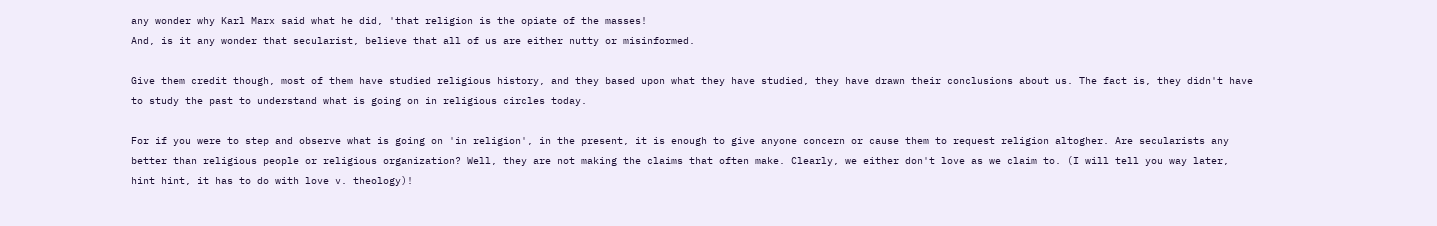any wonder why Karl Marx said what he did, 'that religion is the opiate of the masses!
And, is it any wonder that secularist, believe that all of us are either nutty or misinformed.

Give them credit though, most of them have studied religious history, and they based upon what they have studied, they have drawn their conclusions about us. The fact is, they didn't have to study the past to understand what is going on in religious circles today.

For if you were to step and observe what is going on 'in religion', in the present, it is enough to give anyone concern or cause them to request religion altogher. Are secularists any better than religious people or religious organization? Well, they are not making the claims that often make. Clearly, we either don't love as we claim to. (I will tell you way later, hint hint, it has to do with love v. theology)!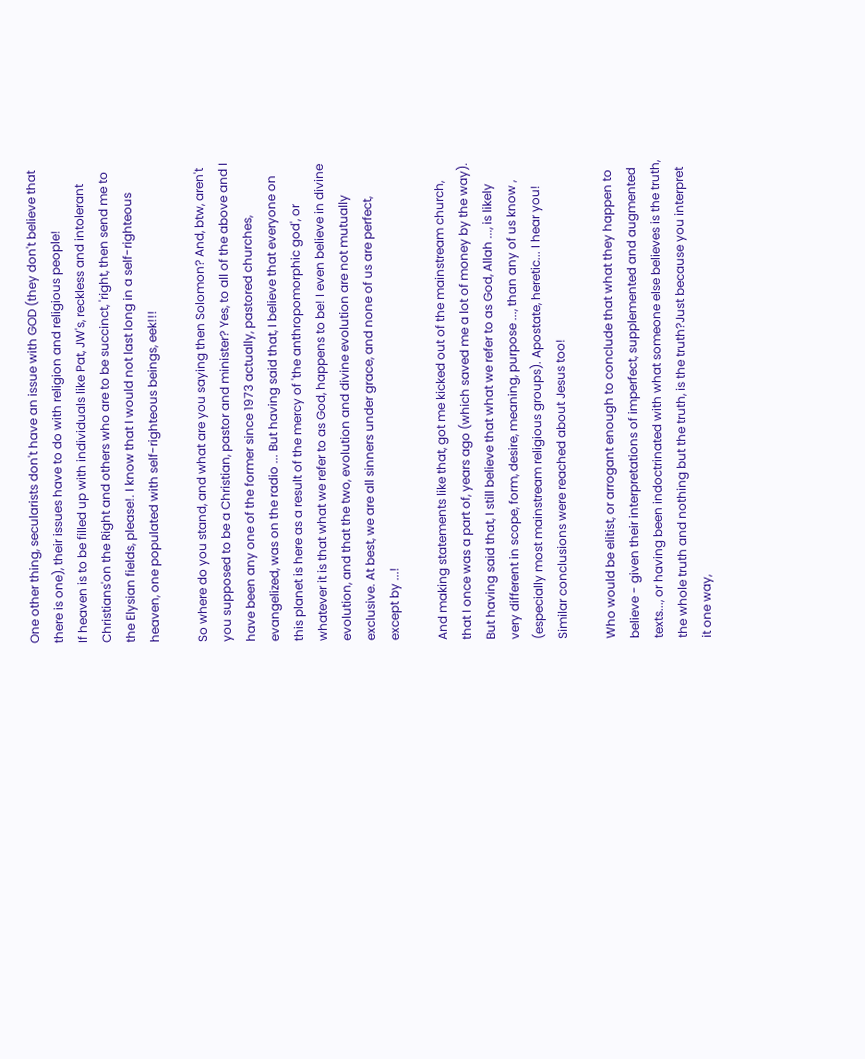One other thing, secularists don't have an issue with GOD (they don't believe that there is one), their issues have to do with religion and religious people!
If heaven is to be filled up with individuals like Pat, JW's, reckless and intolerant Christians'on the Right and others who are to be succinct, 'right, then send me to the Elysian fields, please!. I know that I would not last long in a self-righteous heaven, one populated with self-righteous beings, eek!!!

So where do you stand, and what are you saying then Solomon? And, btw, aren't you supposed to be a Christian, pastor and minister? Yes, to all of the above and I have been any one of the former since 1973 actually, pastored churches, evangelized, was on the radio ... But having said that, I believe that everyone on this planet is here as a result of the mercy of 'the anthropomorphic god', or whatever it is that what we refer to as God, happens to be! I even believe in divine evolution, and that the two, evolution and divine evolution are not mutually exclusive. At best, we are all sinners under grace, and none of us are perfect, except by ...!

And making statements like that, got me kicked out of the mainstream church, that I once was a part of, years ago (which saved me a lot of money by the way). But having said that, I still believe that what we refer to as God, Allah ..., is likely very different in scope, form, desire, meaning, purpose ..., than any of us know , (especially most mainstream religious groups). Apostate, heretic... I hear you! Similar conclusions were reached about Jesus too!

Who would be elitist, or arrogant enough to conclude that what they happen to believe - given their interpretations of imperfect, supplemented and augmented texts..., or having been indoctrinated with what someone else believes is the truth, the whole truth and nothing but the truth, is the truth?Just because you interpret it one way,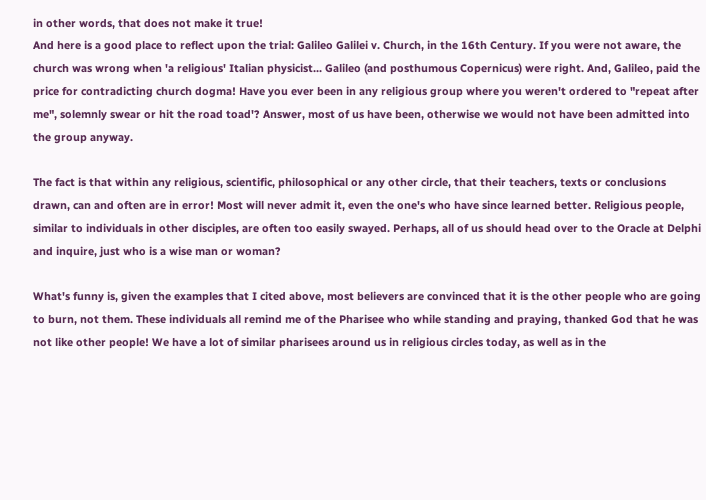in other words, that does not make it true!
And here is a good place to reflect upon the trial: Galileo Galilei v. Church, in the 16th Century. If you were not aware, the church was wrong when 'a religious' Italian physicist... Galileo (and posthumous Copernicus) were right. And, Galileo, paid the price for contradicting church dogma! Have you ever been in any religious group where you weren't ordered to "repeat after me", solemnly swear or hit the road toad'? Answer, most of us have been, otherwise we would not have been admitted into the group anyway.

The fact is that within any religious, scientific, philosophical or any other circle, that their teachers, texts or conclusions drawn, can and often are in error! Most will never admit it, even the one's who have since learned better. Religious people, similar to individuals in other disciples, are often too easily swayed. Perhaps, all of us should head over to the Oracle at Delphi and inquire, just who is a wise man or woman?

What's funny is, given the examples that I cited above, most believers are convinced that it is the other people who are going to burn, not them. These individuals all remind me of the Pharisee who while standing and praying, thanked God that he was not like other people! We have a lot of similar pharisees around us in religious circles today, as well as in the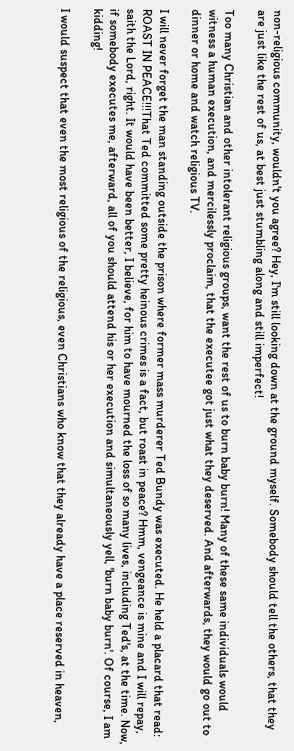non-religious community, wouldn't you agree? Hey, I'm still looking down at the ground myself. Somebody should tell the others, that they are just like the rest of us, at best just stumbling along and still imperfect!

Too many Christian and other intolerant religious groups, want the rest of us to burn baby burn! Many of these same individuals would witness a human execution, and mercilessly proclaim, that the executee got just what they deserved. And afterwards, they would go out to dinner or home and watch religious TV.

I will never forget the man standing outside the prison where former mass murderer Ted Bundy was executed. He held a placard that read: ROAST IN PEACE!!!That Ted committed some pretty heinous crimes is a fact, but roast in peace? Hmm, vengeance is mine and I will repay, saith the Lord, right. It would have been better, I believe, for him to have mourned the loss of so many lives, including Ted's, at the time. Now, if somebody executes me, afterward, all of you should attend his or her execution and simultaneously yell, 'burn baby burn'. Of course, I am kidding!

I would suspect that even the most religious of the religious, even Christians who know that they already have a place reserved in heaven,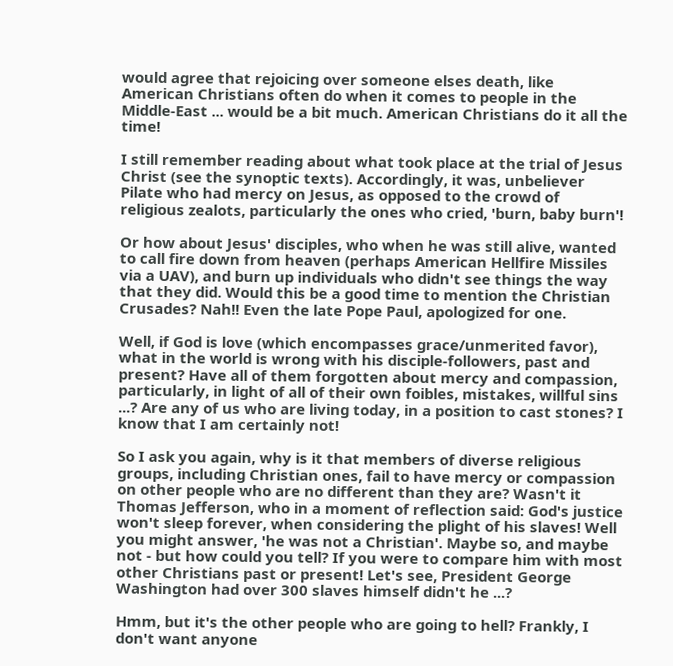would agree that rejoicing over someone elses death, like American Christians often do when it comes to people in the Middle-East ... would be a bit much. American Christians do it all the time!

I still remember reading about what took place at the trial of Jesus Christ (see the synoptic texts). Accordingly, it was, unbeliever Pilate who had mercy on Jesus, as opposed to the crowd of religious zealots, particularly the ones who cried, 'burn, baby burn'!

Or how about Jesus' disciples, who when he was still alive, wanted to call fire down from heaven (perhaps American Hellfire Missiles via a UAV), and burn up individuals who didn't see things the way that they did. Would this be a good time to mention the Christian Crusades? Nah!! Even the late Pope Paul, apologized for one.

Well, if God is love (which encompasses grace/unmerited favor), what in the world is wrong with his disciple-followers, past and present? Have all of them forgotten about mercy and compassion, particularly, in light of all of their own foibles, mistakes, willful sins ...? Are any of us who are living today, in a position to cast stones? I know that I am certainly not!

So I ask you again, why is it that members of diverse religious groups, including Christian ones, fail to have mercy or compassion on other people who are no different than they are? Wasn't it Thomas Jefferson, who in a moment of reflection said: God's justice won't sleep forever, when considering the plight of his slaves! Well you might answer, 'he was not a Christian'. Maybe so, and maybe not - but how could you tell? If you were to compare him with most other Christians past or present! Let's see, President George Washington had over 300 slaves himself didn't he ...?

Hmm, but it's the other people who are going to hell? Frankly, I don't want anyone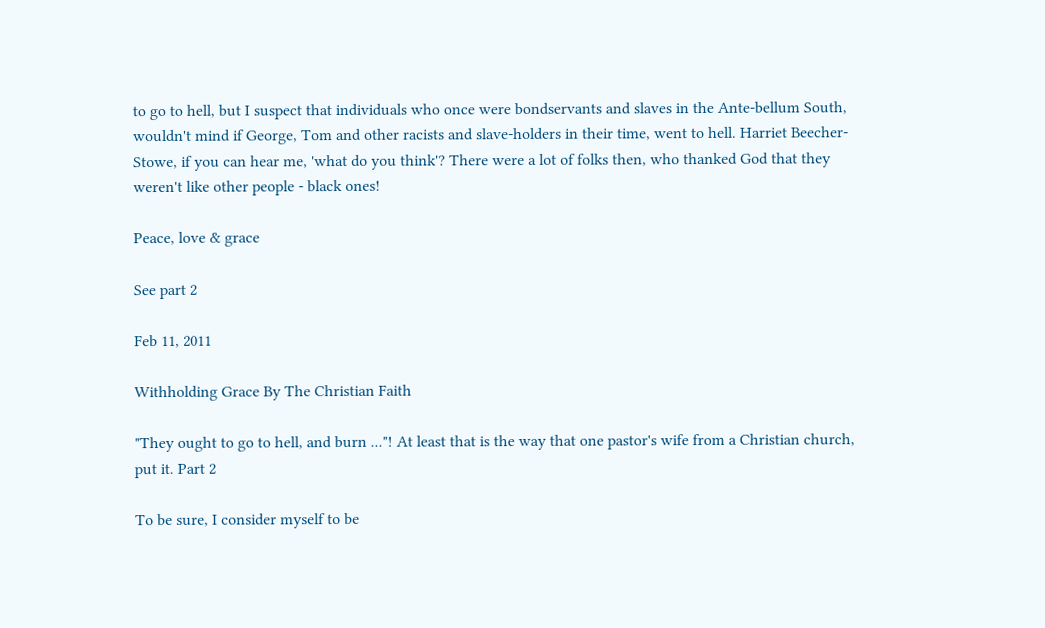to go to hell, but I suspect that individuals who once were bondservants and slaves in the Ante-bellum South, wouldn't mind if George, Tom and other racists and slave-holders in their time, went to hell. Harriet Beecher-Stowe, if you can hear me, 'what do you think'? There were a lot of folks then, who thanked God that they weren't like other people - black ones!

Peace, love & grace

See part 2

Feb 11, 2011

Withholding Grace By The Christian Faith

"They ought to go to hell, and burn ..."! At least that is the way that one pastor's wife from a Christian church, put it. Part 2

To be sure, I consider myself to be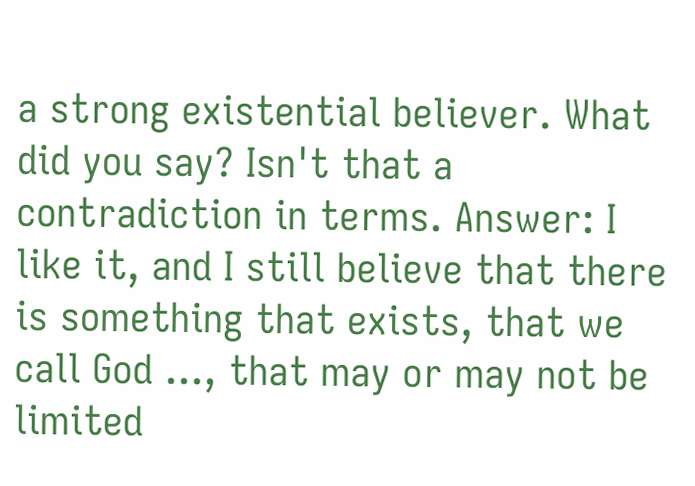a strong existential believer. What did you say? Isn't that a contradiction in terms. Answer: I like it, and I still believe that there is something that exists, that we call God ..., that may or may not be limited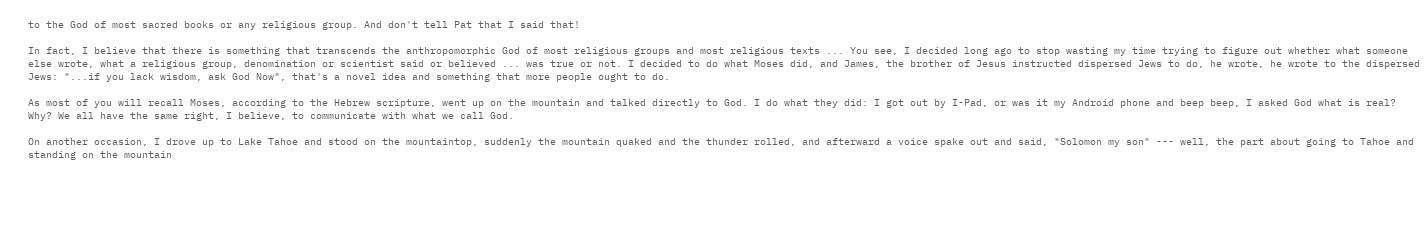to the God of most sacred books or any religious group. And don't tell Pat that I said that!

In fact, I believe that there is something that transcends the anthropomorphic God of most religious groups and most religious texts ... You see, I decided long ago to stop wasting my time trying to figure out whether what someone else wrote, what a religious group, denomination or scientist said or believed ... was true or not. I decided to do what Moses did, and James, the brother of Jesus instructed dispersed Jews to do, he wrote, he wrote to the dispersed Jews: "...if you lack wisdom, ask God Now", that's a novel idea and something that more people ought to do.

As most of you will recall Moses, according to the Hebrew scripture, went up on the mountain and talked directly to God. I do what they did: I got out by I-Pad, or was it my Android phone and beep beep, I asked God what is real? Why? We all have the same right, I believe, to communicate with what we call God.

On another occasion, I drove up to Lake Tahoe and stood on the mountaintop, suddenly the mountain quaked and the thunder rolled, and afterward a voice spake out and said, "Solomon my son" --- well, the part about going to Tahoe and standing on the mountain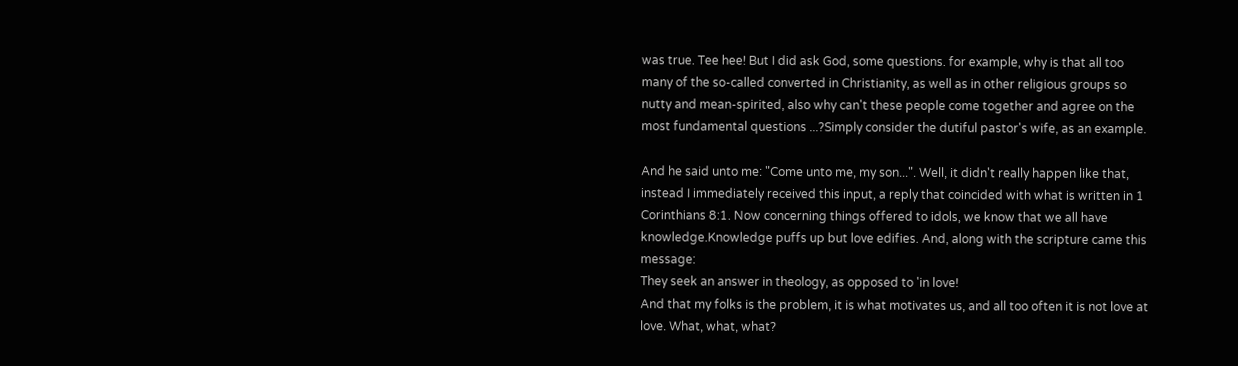was true. Tee hee! But I did ask God, some questions. for example, why is that all too many of the so-called converted in Christianity, as well as in other religious groups so nutty and mean-spirited, also why can't these people come together and agree on the most fundamental questions ...?Simply consider the dutiful pastor's wife, as an example.

And he said unto me: "Come unto me, my son...". Well, it didn't really happen like that, instead I immediately received this input, a reply that coincided with what is written in 1 Corinthians 8:1. Now concerning things offered to idols, we know that we all have knowledge.Knowledge puffs up but love edifies. And, along with the scripture came this message:
They seek an answer in theology, as opposed to 'in love!
And that my folks is the problem, it is what motivates us, and all too often it is not love at love. What, what, what?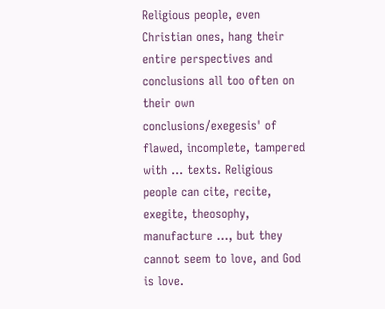Religious people, even Christian ones, hang their entire perspectives and conclusions all too often on their own conclusions/exegesis' of flawed, incomplete, tampered with ... texts. Religious people can cite, recite, exegite, theosophy, manufacture ..., but they cannot seem to love, and God is love.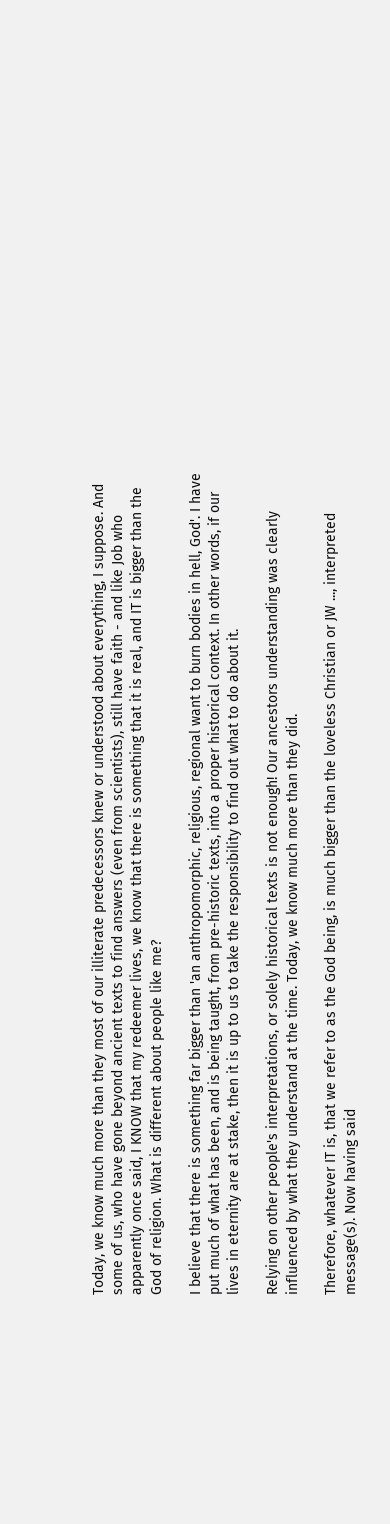Today, we know much more than they most of our illiterate predecessors knew or understood about everything, I suppose. And some of us, who have gone beyond ancient texts to find answers (even from scientists), still have faith - and like Job who apparently once said, I KNOW that my redeemer lives, we know that there is something that it is real, and IT is bigger than the God of religion. What is different about people like me?

I believe that there is something far bigger than 'an anthropomorphic, religious, regional want to burn bodies in hell, God'. I have put much of what has been, and is being taught, from pre-historic texts, into a proper historical context. In other words, if our lives in eternity are at stake, then it is up to us to take the responsibility to find out what to do about it.

Relying on other people's interpretations, or solely historical texts is not enough! Our ancestors understanding was clearly influenced by what they understand at the time. Today, we know much more than they did.

Therefore, whatever IT is, that we refer to as the God being, is much bigger than the loveless Christian or JW ..., interpreted message(s). Now having said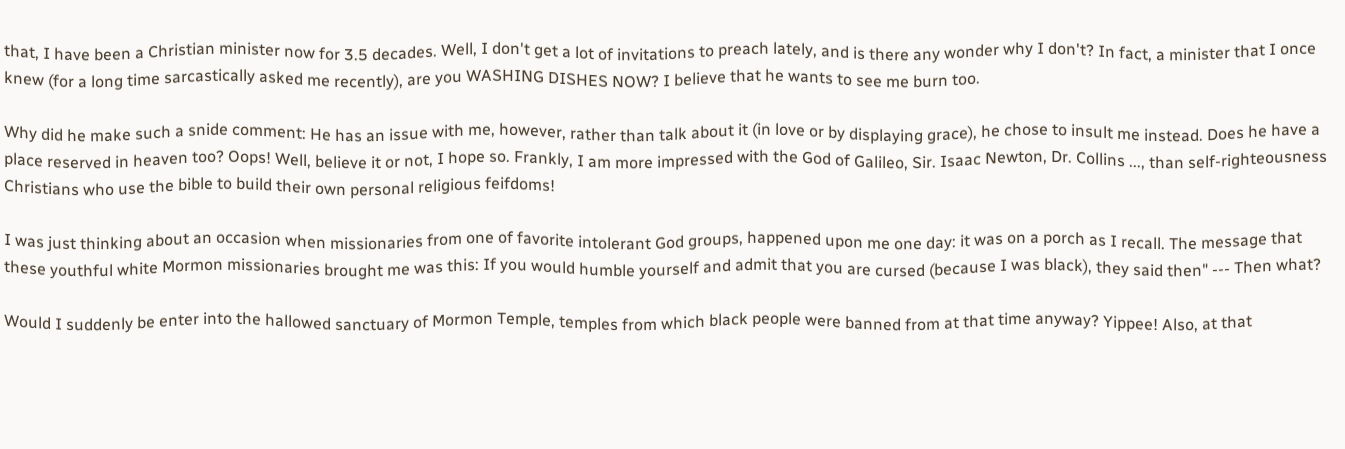that, I have been a Christian minister now for 3.5 decades. Well, I don't get a lot of invitations to preach lately, and is there any wonder why I don't? In fact, a minister that I once knew (for a long time sarcastically asked me recently), are you WASHING DISHES NOW? I believe that he wants to see me burn too.

Why did he make such a snide comment: He has an issue with me, however, rather than talk about it (in love or by displaying grace), he chose to insult me instead. Does he have a place reserved in heaven too? Oops! Well, believe it or not, I hope so. Frankly, I am more impressed with the God of Galileo, Sir. Isaac Newton, Dr. Collins ..., than self-righteousness Christians who use the bible to build their own personal religious feifdoms!

I was just thinking about an occasion when missionaries from one of favorite intolerant God groups, happened upon me one day: it was on a porch as I recall. The message that these youthful white Mormon missionaries brought me was this: If you would humble yourself and admit that you are cursed (because I was black), they said then" --- Then what?

Would I suddenly be enter into the hallowed sanctuary of Mormon Temple, temples from which black people were banned from at that time anyway? Yippee! Also, at that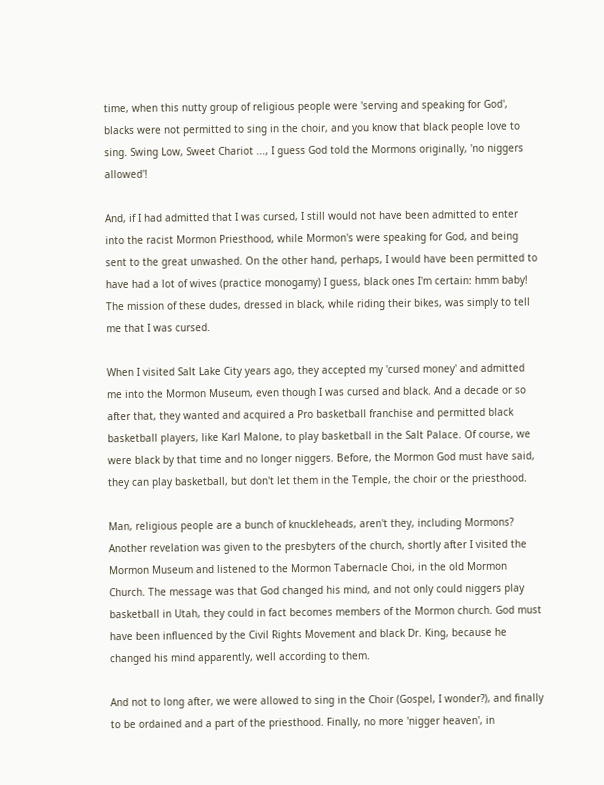time, when this nutty group of religious people were 'serving and speaking for God', blacks were not permitted to sing in the choir, and you know that black people love to sing. Swing Low, Sweet Chariot ..., I guess God told the Mormons originally, 'no niggers allowed'!

And, if I had admitted that I was cursed, I still would not have been admitted to enter into the racist Mormon Priesthood, while Mormon's were speaking for God, and being sent to the great unwashed. On the other hand, perhaps, I would have been permitted to have had a lot of wives (practice monogamy) I guess, black ones I'm certain: hmm baby! The mission of these dudes, dressed in black, while riding their bikes, was simply to tell me that I was cursed.

When I visited Salt Lake City years ago, they accepted my 'cursed money' and admitted me into the Mormon Museum, even though I was cursed and black. And a decade or so after that, they wanted and acquired a Pro basketball franchise and permitted black basketball players, like Karl Malone, to play basketball in the Salt Palace. Of course, we were black by that time and no longer niggers. Before, the Mormon God must have said, they can play basketball, but don't let them in the Temple, the choir or the priesthood.

Man, religious people are a bunch of knuckleheads, aren't they, including Mormons?
Another revelation was given to the presbyters of the church, shortly after I visited the Mormon Museum and listened to the Mormon Tabernacle Choi, in the old Mormon Church. The message was that God changed his mind, and not only could niggers play basketball in Utah, they could in fact becomes members of the Mormon church. God must have been influenced by the Civil Rights Movement and black Dr. King, because he changed his mind apparently, well according to them.

And not to long after, we were allowed to sing in the Choir (Gospel, I wonder?), and finally to be ordained and a part of the priesthood. Finally, no more 'nigger heaven', in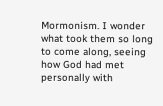Mormonism. I wonder what took them so long to come along, seeing how God had met personally with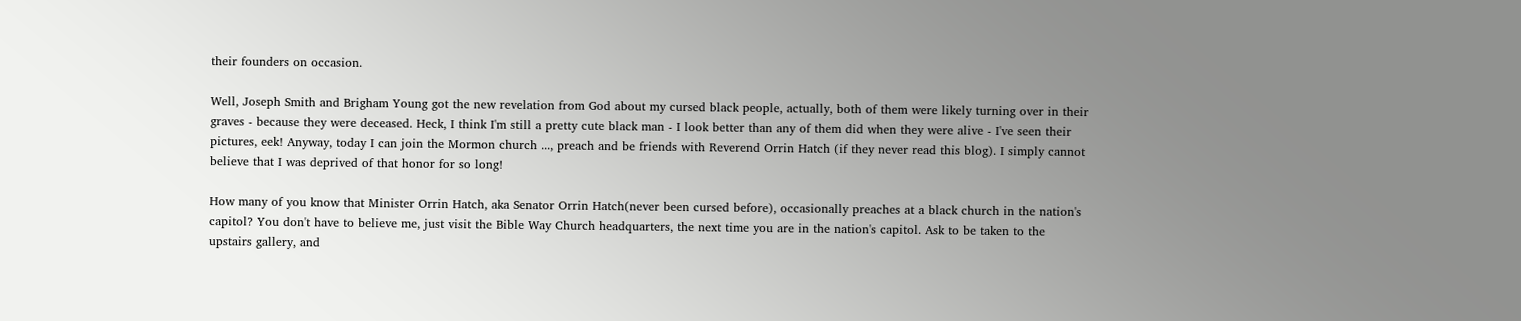their founders on occasion.

Well, Joseph Smith and Brigham Young got the new revelation from God about my cursed black people, actually, both of them were likely turning over in their graves - because they were deceased. Heck, I think I'm still a pretty cute black man - I look better than any of them did when they were alive - I've seen their pictures, eek! Anyway, today I can join the Mormon church ..., preach and be friends with Reverend Orrin Hatch (if they never read this blog). I simply cannot believe that I was deprived of that honor for so long!

How many of you know that Minister Orrin Hatch, aka Senator Orrin Hatch(never been cursed before), occasionally preaches at a black church in the nation's capitol? You don't have to believe me, just visit the Bible Way Church headquarters, the next time you are in the nation's capitol. Ask to be taken to the upstairs gallery, and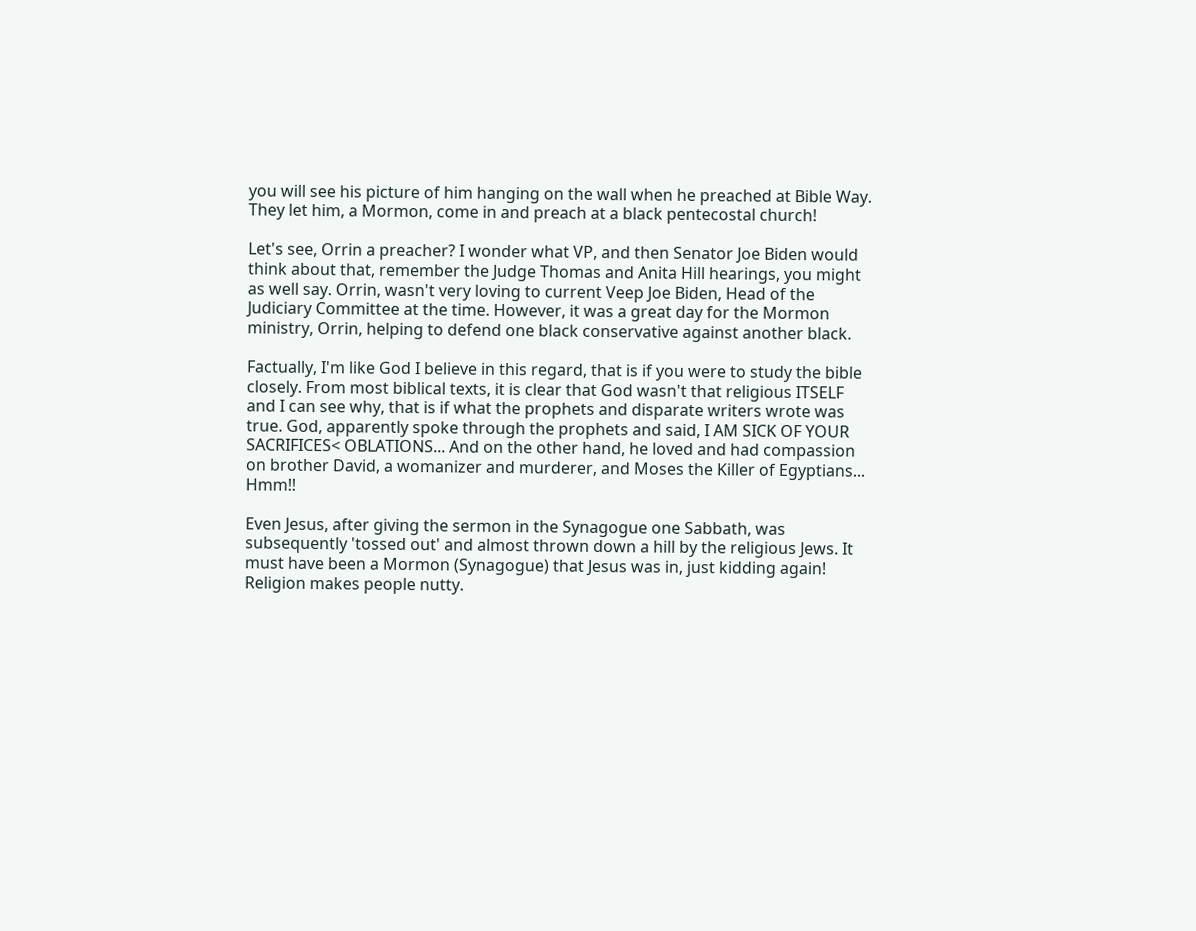you will see his picture of him hanging on the wall when he preached at Bible Way. They let him, a Mormon, come in and preach at a black pentecostal church!

Let's see, Orrin a preacher? I wonder what VP, and then Senator Joe Biden would think about that, remember the Judge Thomas and Anita Hill hearings, you might as well say. Orrin, wasn't very loving to current Veep Joe Biden, Head of the Judiciary Committee at the time. However, it was a great day for the Mormon ministry, Orrin, helping to defend one black conservative against another black.

Factually, I'm like God I believe in this regard, that is if you were to study the bible closely. From most biblical texts, it is clear that God wasn't that religious ITSELF and I can see why, that is if what the prophets and disparate writers wrote was true. God, apparently spoke through the prophets and said, I AM SICK OF YOUR SACRIFICES< OBLATIONS... And on the other hand, he loved and had compassion on brother David, a womanizer and murderer, and Moses the Killer of Egyptians... Hmm!!

Even Jesus, after giving the sermon in the Synagogue one Sabbath, was subsequently 'tossed out' and almost thrown down a hill by the religious Jews. It must have been a Mormon (Synagogue) that Jesus was in, just kidding again! Religion makes people nutty.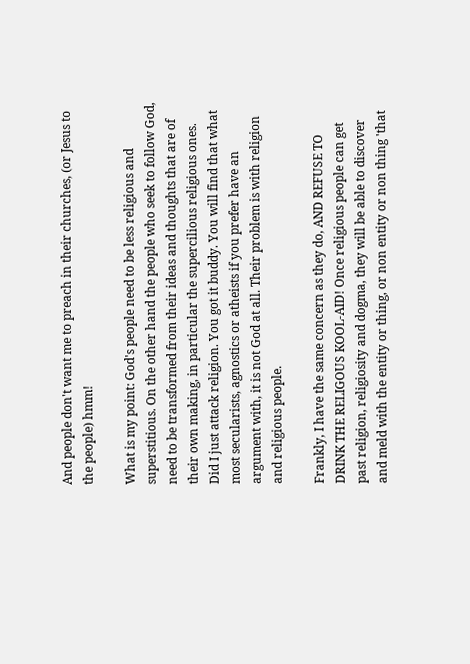And people don't want me to preach in their churches, (or Jesus to the people) hmm!

What is my point: God's people need to be less religious and superstitious. On the other hand the people who seek to follow God, need to be transformed from their ideas and thoughts that are of their own making, in particular the supercilious religious ones. Did I just attack religion. You got it buddy. You will find that what most secularists, agnostics or atheists if you prefer have an argument with, it is not God at all. Their problem is with religion and religious people.

Frankly, I have the same concern as they do, AND REFUSE TO DRINK THE RELIGOUS KOOL-AID! Once religious people can get past religion, religiosity and dogma, they will be able to discover and meld with the entity or thing, or non entity or non thing 'that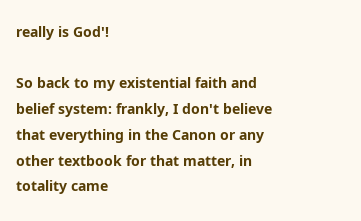really is God'!

So back to my existential faith and belief system: frankly, I don't believe that everything in the Canon or any other textbook for that matter, in totality came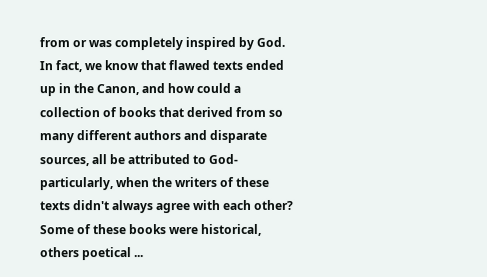from or was completely inspired by God. In fact, we know that flawed texts ended up in the Canon, and how could a collection of books that derived from so many different authors and disparate sources, all be attributed to God-particularly, when the writers of these texts didn't always agree with each other? Some of these books were historical, others poetical ...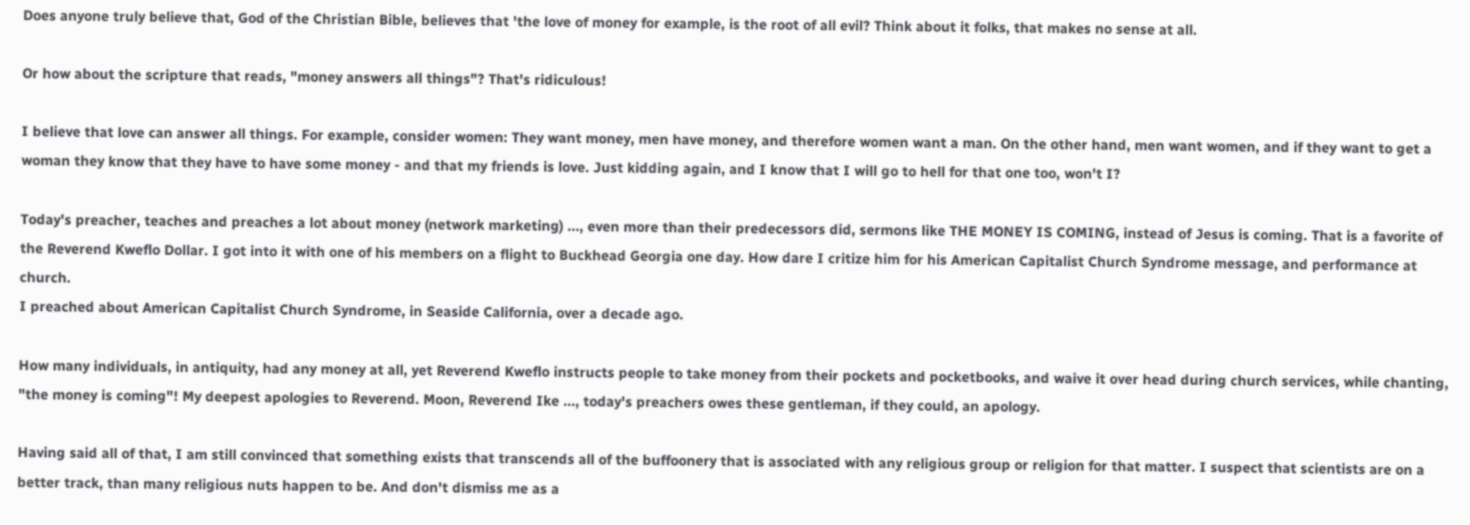Does anyone truly believe that, God of the Christian Bible, believes that 'the love of money for example, is the root of all evil? Think about it folks, that makes no sense at all.

Or how about the scripture that reads, "money answers all things"? That's ridiculous!

I believe that love can answer all things. For example, consider women: They want money, men have money, and therefore women want a man. On the other hand, men want women, and if they want to get a woman they know that they have to have some money - and that my friends is love. Just kidding again, and I know that I will go to hell for that one too, won't I?

Today's preacher, teaches and preaches a lot about money (network marketing) ..., even more than their predecessors did, sermons like THE MONEY IS COMING, instead of Jesus is coming. That is a favorite of the Reverend Kweflo Dollar. I got into it with one of his members on a flight to Buckhead Georgia one day. How dare I critize him for his American Capitalist Church Syndrome message, and performance at church.
I preached about American Capitalist Church Syndrome, in Seaside California, over a decade ago.

How many individuals, in antiquity, had any money at all, yet Reverend Kweflo instructs people to take money from their pockets and pocketbooks, and waive it over head during church services, while chanting, "the money is coming"! My deepest apologies to Reverend. Moon, Reverend Ike ..., today's preachers owes these gentleman, if they could, an apology.

Having said all of that, I am still convinced that something exists that transcends all of the buffoonery that is associated with any religious group or religion for that matter. I suspect that scientists are on a better track, than many religious nuts happen to be. And don't dismiss me as a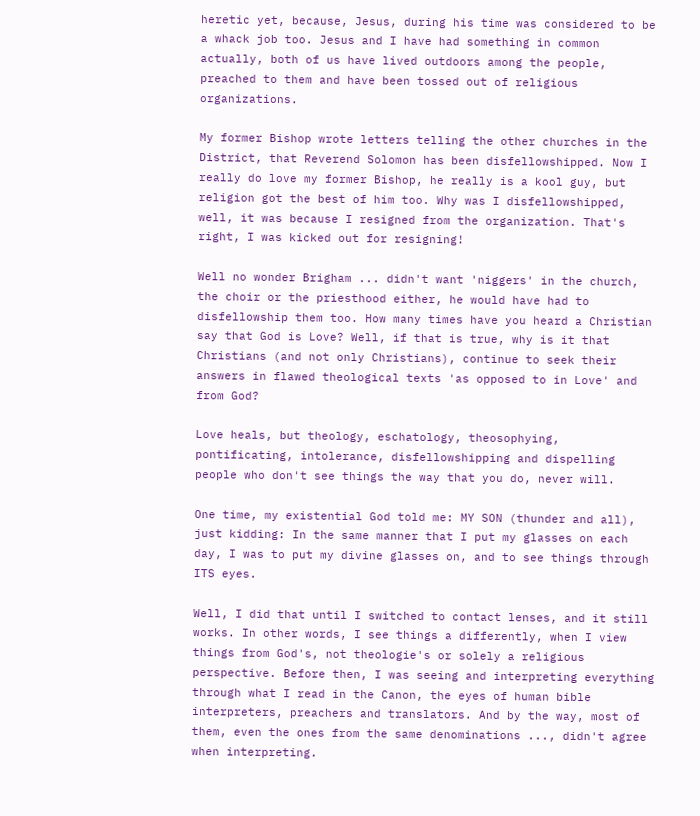heretic yet, because, Jesus, during his time was considered to be a whack job too. Jesus and I have had something in common actually, both of us have lived outdoors among the people, preached to them and have been tossed out of religious organizations.

My former Bishop wrote letters telling the other churches in the District, that Reverend Solomon has been disfellowshipped. Now I really do love my former Bishop, he really is a kool guy, but religion got the best of him too. Why was I disfellowshipped, well, it was because I resigned from the organization. That's right, I was kicked out for resigning!

Well no wonder Brigham ... didn't want 'niggers' in the church, the choir or the priesthood either, he would have had to disfellowship them too. How many times have you heard a Christian say that God is Love? Well, if that is true, why is it that Christians (and not only Christians), continue to seek their answers in flawed theological texts 'as opposed to in Love' and from God?

Love heals, but theology, eschatology, theosophying, pontificating, intolerance, disfellowshipping and dispelling people who don't see things the way that you do, never will.

One time, my existential God told me: MY SON (thunder and all), just kidding: In the same manner that I put my glasses on each day, I was to put my divine glasses on, and to see things through ITS eyes.

Well, I did that until I switched to contact lenses, and it still works. In other words, I see things a differently, when I view things from God's, not theologie's or solely a religious perspective. Before then, I was seeing and interpreting everything through what I read in the Canon, the eyes of human bible interpreters, preachers and translators. And by the way, most of them, even the ones from the same denominations ..., didn't agree when interpreting.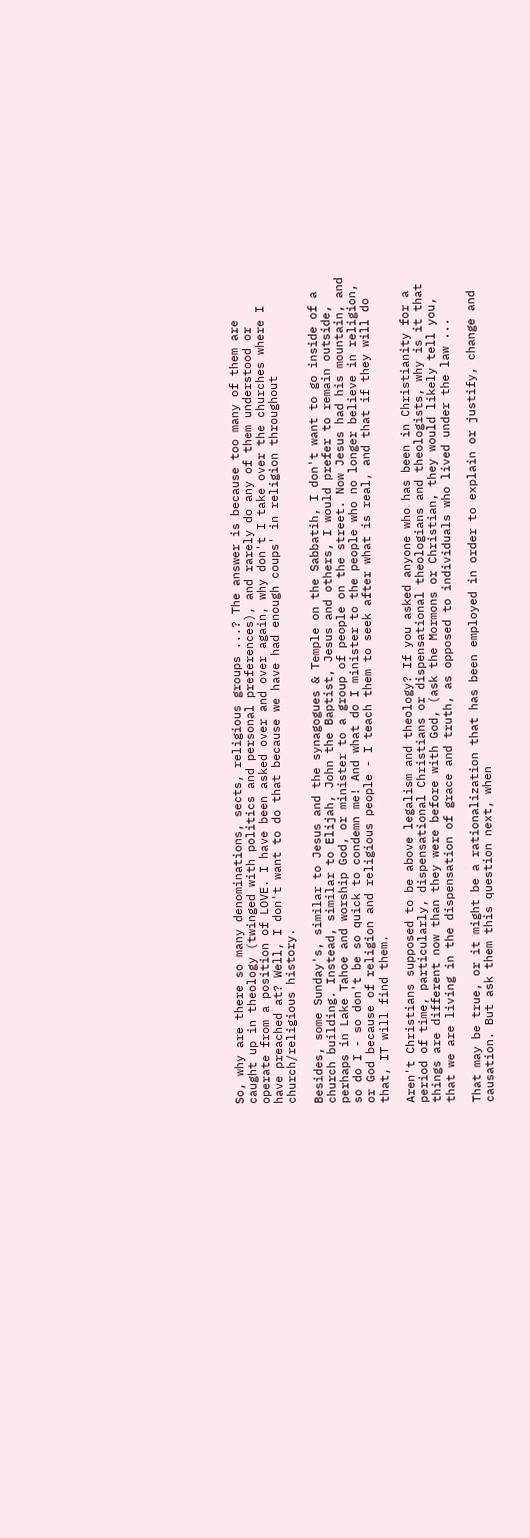So, why are there so many denominations, sects, religious groups ...? The answer is because too many of them are caught up in theology (twinged with politics and personal preferences), and rarely do any of them understood or operate from a position of LOVE. I have been asked over and over again, why don't I take over the churches where I have preached at? Well, I don't want to do that because we have had enough coups' in religion throughout church/religious history.

Besides, some Sunday's, similar to Jesus and the synagogues & Temple on the Sabbatih, I don't want to go inside of a church building. Instead, similar to Elijah, John the Baptist, Jesus and others, I would prefer to remain outside, perhaps in Lake Tahoe and worship God, or minister to a group of people on the street. Now Jesus had his mountain, and so do I - so don't be so quick to condemn me! And what do I minister to the people who no longer believe in religion, or God because of religion and religious people - I teach them to seek after what is real, and that if they will do that, IT will find them.

Aren't Christians supposed to be above legalism and theology? If you asked anyone who has been in Christianity for a period of time, particularly, dispensational Christians or dispensational theologians and theologists, why is it that things are different now than they were before with God, (ask the Mormons or Christian, they would likely tell you, that we are living in the dispensation of grace and truth, as opposed to individuals who lived under the law ...

That may be true, or it might be a rationalization that has been employed in order to explain or justify, change and causation. But ask them this question next, when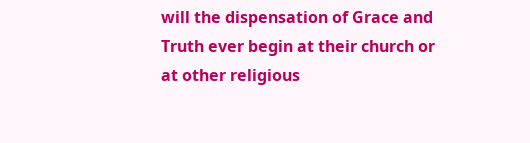will the dispensation of Grace and Truth ever begin at their church or at other religious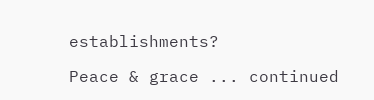establishments?

Peace & grace ... continued